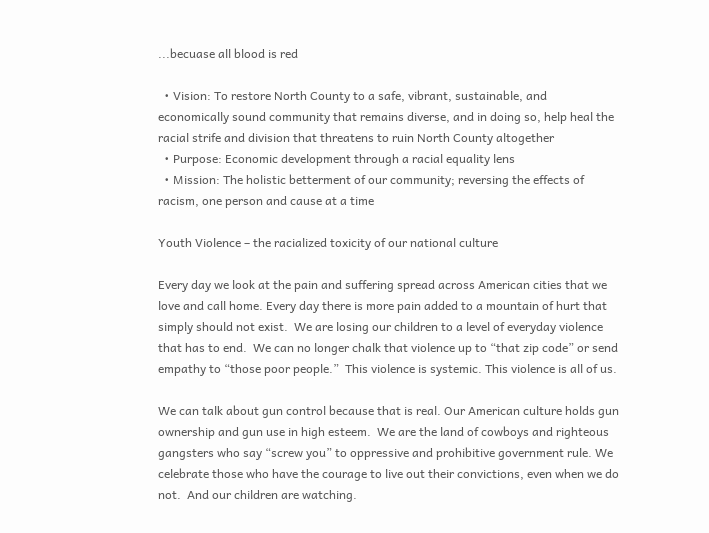...becuase all blood is red

  • Vision: To restore North County to a safe, vibrant, sustainable, and economically sound community that remains diverse, and in doing so, help heal the racial strife and division that threatens to ruin North County altogether
  • Purpose: Economic development through a racial equality lens
  • Mission: The holistic betterment of our community; reversing the effects of racism, one person and cause at a time

Youth Violence – the racialized toxicity of our national culture

Every day we look at the pain and suffering spread across American cities that we love and call home. Every day there is more pain added to a mountain of hurt that simply should not exist.  We are losing our children to a level of everyday violence that has to end.  We can no longer chalk that violence up to “that zip code” or send empathy to “those poor people.”  This violence is systemic. This violence is all of us.

We can talk about gun control because that is real. Our American culture holds gun ownership and gun use in high esteem.  We are the land of cowboys and righteous gangsters who say “screw you” to oppressive and prohibitive government rule. We celebrate those who have the courage to live out their convictions, even when we do not.  And our children are watching.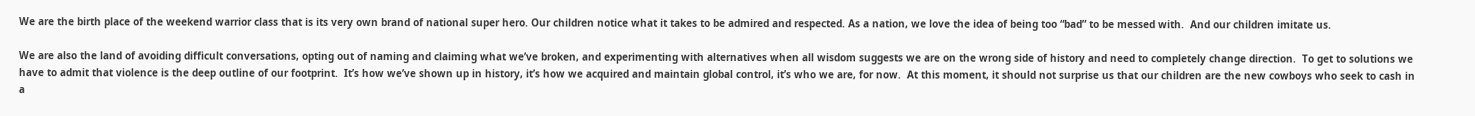We are the birth place of the weekend warrior class that is its very own brand of national super hero. Our children notice what it takes to be admired and respected. As a nation, we love the idea of being too “bad” to be messed with.  And our children imitate us.

We are also the land of avoiding difficult conversations, opting out of naming and claiming what we’ve broken, and experimenting with alternatives when all wisdom suggests we are on the wrong side of history and need to completely change direction.  To get to solutions we have to admit that violence is the deep outline of our footprint.  It’s how we’ve shown up in history, it’s how we acquired and maintain global control, it’s who we are, for now.  At this moment, it should not surprise us that our children are the new cowboys who seek to cash in a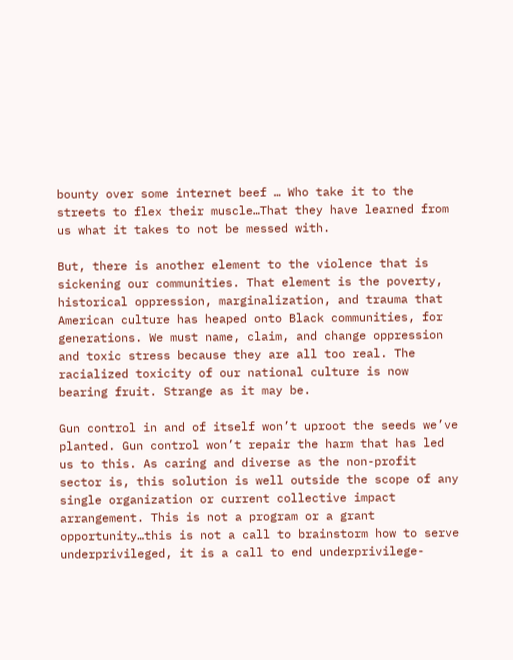bounty over some internet beef … Who take it to the streets to flex their muscle…That they have learned from us what it takes to not be messed with.

But, there is another element to the violence that is sickening our communities. That element is the poverty, historical oppression, marginalization, and trauma that American culture has heaped onto Black communities, for generations. We must name, claim, and change oppression and toxic stress because they are all too real. The racialized toxicity of our national culture is now bearing fruit. Strange as it may be.

Gun control in and of itself won’t uproot the seeds we’ve planted. Gun control won’t repair the harm that has led us to this. As caring and diverse as the non-profit sector is, this solution is well outside the scope of any single organization or current collective impact arrangement. This is not a program or a grant opportunity…this is not a call to brainstorm how to serve underprivileged, it is a call to end underprivilege-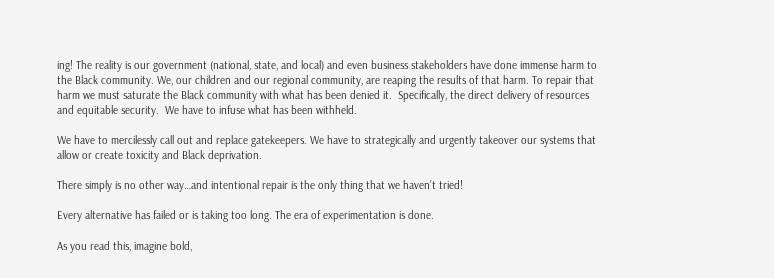ing! The reality is our government (national, state, and local) and even business stakeholders have done immense harm to the Black community. We, our children and our regional community, are reaping the results of that harm. To repair that harm we must saturate the Black community with what has been denied it.  Specifically, the direct delivery of resources and equitable security.  We have to infuse what has been withheld.

We have to mercilessly call out and replace gatekeepers. We have to strategically and urgently takeover our systems that allow or create toxicity and Black deprivation.

There simply is no other way…and intentional repair is the only thing that we haven’t tried!

Every alternative has failed or is taking too long. The era of experimentation is done.

As you read this, imagine bold,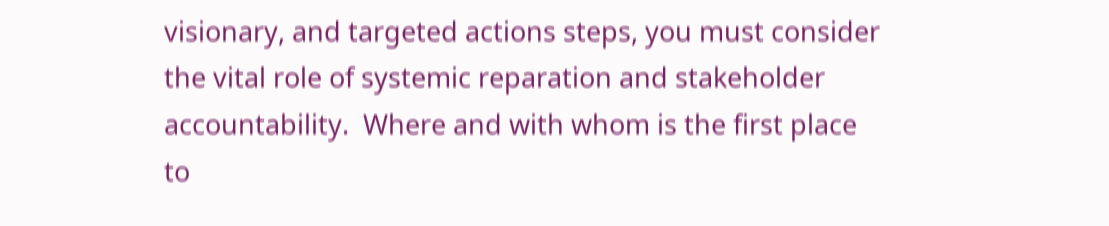visionary, and targeted actions steps, you must consider the vital role of systemic reparation and stakeholder accountability.  Where and with whom is the first place to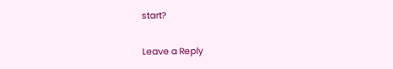start?

Leave a Reply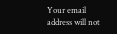Your email address will not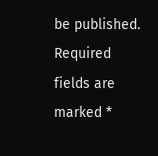be published. Required fields are marked *